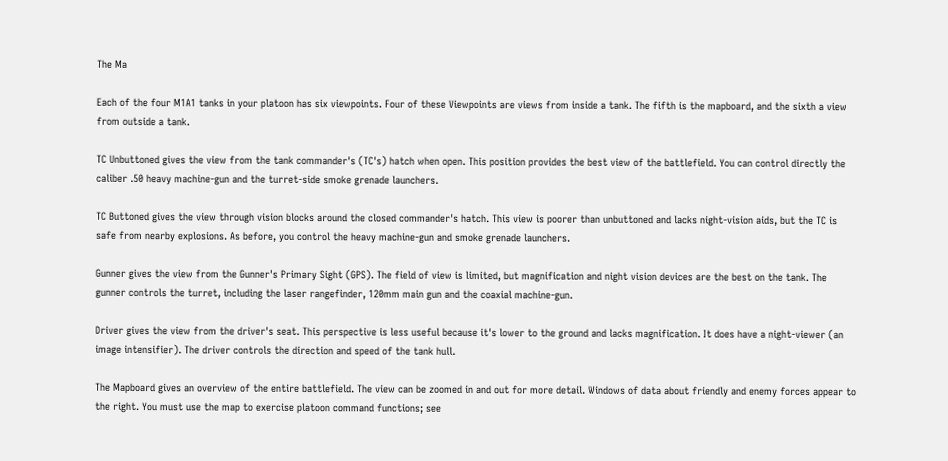The Ma

Each of the four M1A1 tanks in your platoon has six viewpoints. Four of these Viewpoints are views from inside a tank. The fifth is the mapboard, and the sixth a view from outside a tank.

TC Unbuttoned gives the view from the tank commander's (TC's) hatch when open. This position provides the best view of the battlefield. You can control directly the caliber .50 heavy machine-gun and the turret-side smoke grenade launchers.

TC Buttoned gives the view through vision blocks around the closed commander's hatch. This view is poorer than unbuttoned and lacks night-vision aids, but the TC is safe from nearby explosions. As before, you control the heavy machine-gun and smoke grenade launchers.

Gunner gives the view from the Gunner's Primary Sight (GPS). The field of view is limited, but magnification and night vision devices are the best on the tank. The gunner controls the turret, including the laser rangefinder, 120mm main gun and the coaxial machine-gun.

Driver gives the view from the driver's seat. This perspective is less useful because it's lower to the ground and lacks magnification. It does have a night-viewer (an image intensifier). The driver controls the direction and speed of the tank hull.

The Mapboard gives an overview of the entire battlefield. The view can be zoomed in and out for more detail. Windows of data about friendly and enemy forces appear to the right. You must use the map to exercise platoon command functions; see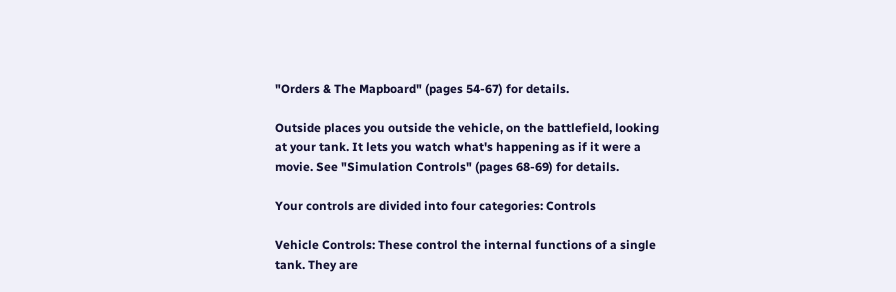"Orders & The Mapboard" (pages 54-67) for details.

Outside places you outside the vehicle, on the battlefield, looking at your tank. It lets you watch what's happening as if it were a movie. See "Simulation Controls" (pages 68-69) for details.

Your controls are divided into four categories: Controls

Vehicle Controls: These control the internal functions of a single tank. They are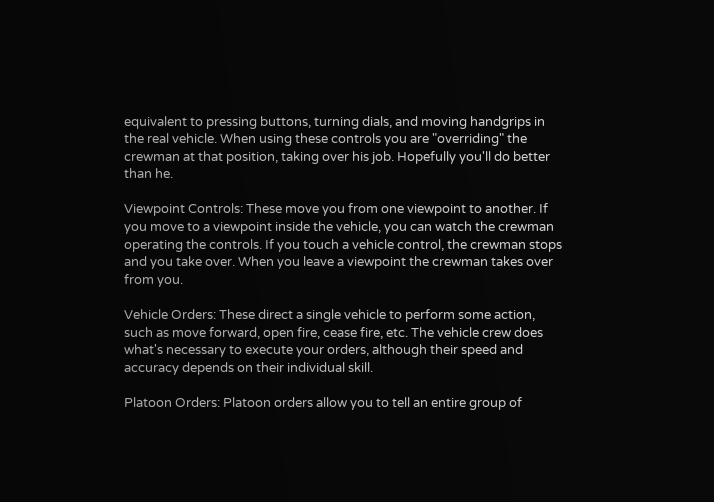equivalent to pressing buttons, turning dials, and moving handgrips in the real vehicle. When using these controls you are "overriding" the crewman at that position, taking over his job. Hopefully you'll do better than he.

Viewpoint Controls: These move you from one viewpoint to another. If you move to a viewpoint inside the vehicle, you can watch the crewman operating the controls. If you touch a vehicle control, the crewman stops and you take over. When you leave a viewpoint the crewman takes over from you.

Vehicle Orders: These direct a single vehicle to perform some action, such as move forward, open fire, cease fire, etc. The vehicle crew does what's necessary to execute your orders, although their speed and accuracy depends on their individual skill.

Platoon Orders: Platoon orders allow you to tell an entire group of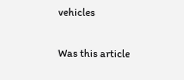vehicles

Was this article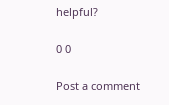helpful?

0 0

Post a comment